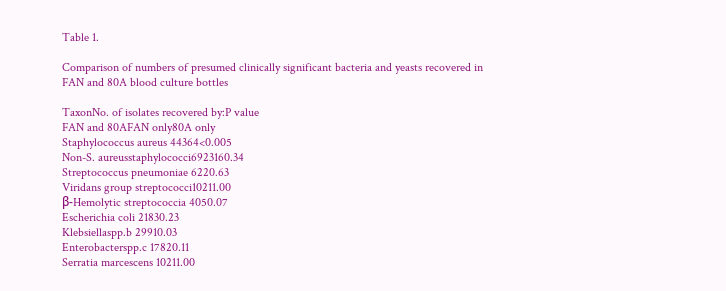Table 1.

Comparison of numbers of presumed clinically significant bacteria and yeasts recovered in FAN and 80A blood culture bottles

TaxonNo. of isolates recovered by:P value
FAN and 80AFAN only80A only
Staphylococcus aureus 44364<0.005
Non-S. aureusstaphylococci6923160.34
Streptococcus pneumoniae 6220.63
Viridans group streptococci10211.00
β-Hemolytic streptococcia 4050.07
Escherichia coli 21830.23
Klebsiellaspp.b 29910.03
Enterobacterspp.c 17820.11
Serratia marcescens 10211.00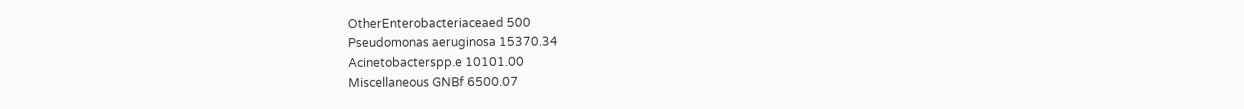OtherEnterobacteriaceaed 500
Pseudomonas aeruginosa 15370.34
Acinetobacterspp.e 10101.00
Miscellaneous GNBf 6500.07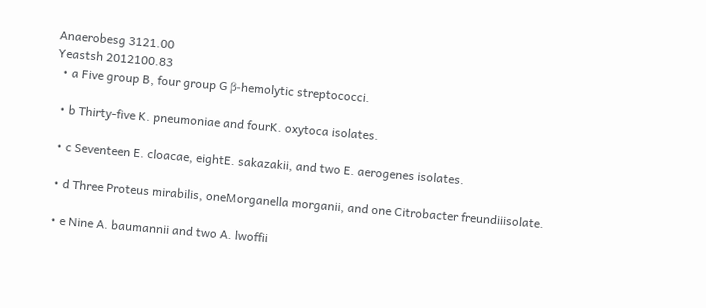Anaerobesg 3121.00
Yeastsh 2012100.83
  • a Five group B, four group G β-hemolytic streptococci.

  • b Thirty-five K. pneumoniae and fourK. oxytoca isolates.

  • c Seventeen E. cloacae, eightE. sakazakii, and two E. aerogenes isolates.

  • d Three Proteus mirabilis, oneMorganella morganii, and one Citrobacter freundiiisolate.

  • e Nine A. baumannii and two A. lwoffii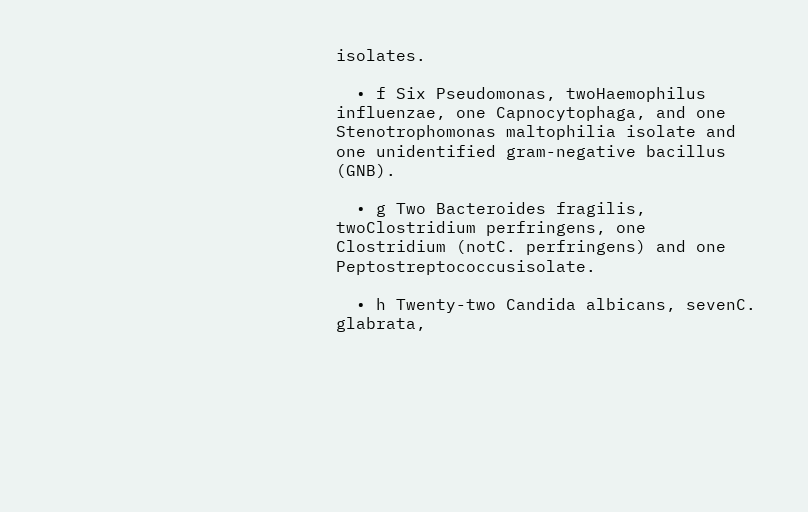isolates.

  • f Six Pseudomonas, twoHaemophilus influenzae, one Capnocytophaga, and one Stenotrophomonas maltophilia isolate and one unidentified gram-negative bacillus (GNB).

  • g Two Bacteroides fragilis, twoClostridium perfringens, one Clostridium (notC. perfringens) and one Peptostreptococcusisolate.

  • h Twenty-two Candida albicans, sevenC. glabrata,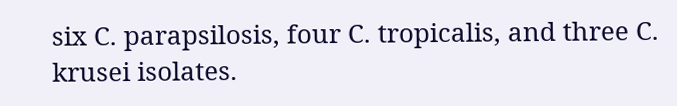six C. parapsilosis, four C. tropicalis, and three C. krusei isolates.